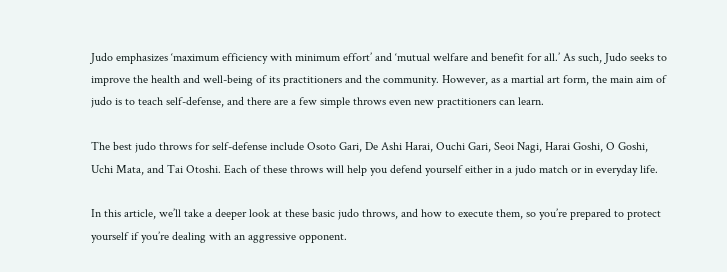Judo emphasizes ‘maximum efficiency with minimum effort’ and ‘mutual welfare and benefit for all.’ As such, Judo seeks to improve the health and well-being of its practitioners and the community. However, as a martial art form, the main aim of judo is to teach self-defense, and there are a few simple throws even new practitioners can learn.

The best judo throws for self-defense include Osoto Gari, De Ashi Harai, Ouchi Gari, Seoi Nagi, Harai Goshi, O Goshi, Uchi Mata, and Tai Otoshi. Each of these throws will help you defend yourself either in a judo match or in everyday life.

In this article, we’ll take a deeper look at these basic judo throws, and how to execute them, so you’re prepared to protect yourself if you’re dealing with an aggressive opponent.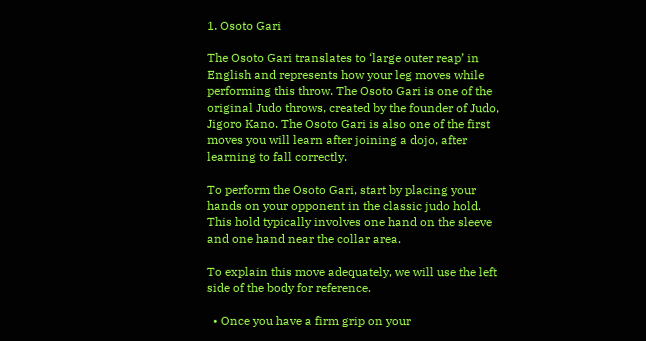1. Osoto Gari

The Osoto Gari translates to ‘large outer reap’ in English and represents how your leg moves while performing this throw. The Osoto Gari is one of the original Judo throws, created by the founder of Judo, Jigoro Kano. The Osoto Gari is also one of the first moves you will learn after joining a dojo, after learning to fall correctly.

To perform the Osoto Gari, start by placing your hands on your opponent in the classic judo hold. This hold typically involves one hand on the sleeve and one hand near the collar area.

To explain this move adequately, we will use the left side of the body for reference.

  • Once you have a firm grip on your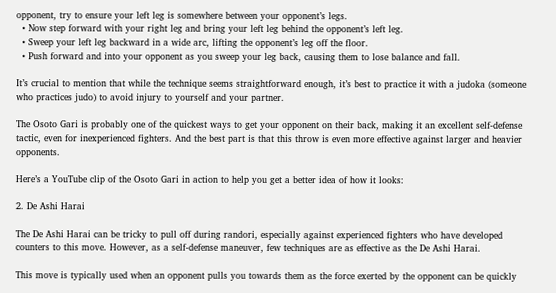opponent, try to ensure your left leg is somewhere between your opponent’s legs.
  • Now step forward with your right leg and bring your left leg behind the opponent’s left leg.
  • Sweep your left leg backward in a wide arc, lifting the opponent’s leg off the floor.
  • Push forward and into your opponent as you sweep your leg back, causing them to lose balance and fall.

It’s crucial to mention that while the technique seems straightforward enough, it’s best to practice it with a judoka (someone who practices judo) to avoid injury to yourself and your partner.

The Osoto Gari is probably one of the quickest ways to get your opponent on their back, making it an excellent self-defense tactic, even for inexperienced fighters. And the best part is that this throw is even more effective against larger and heavier opponents.

Here’s a YouTube clip of the Osoto Gari in action to help you get a better idea of how it looks:

2. De Ashi Harai

The De Ashi Harai can be tricky to pull off during randori, especially against experienced fighters who have developed counters to this move. However, as a self-defense maneuver, few techniques are as effective as the De Ashi Harai.

This move is typically used when an opponent pulls you towards them as the force exerted by the opponent can be quickly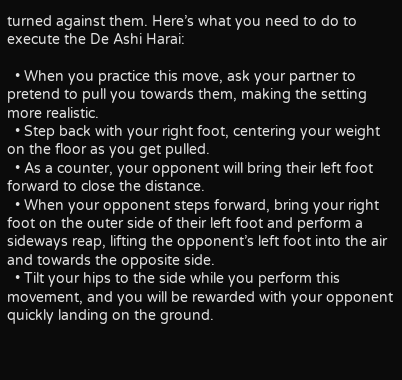turned against them. Here’s what you need to do to execute the De Ashi Harai:

  • When you practice this move, ask your partner to pretend to pull you towards them, making the setting more realistic.
  • Step back with your right foot, centering your weight on the floor as you get pulled.
  • As a counter, your opponent will bring their left foot forward to close the distance.
  • When your opponent steps forward, bring your right foot on the outer side of their left foot and perform a sideways reap, lifting the opponent’s left foot into the air and towards the opposite side.
  • Tilt your hips to the side while you perform this movement, and you will be rewarded with your opponent quickly landing on the ground.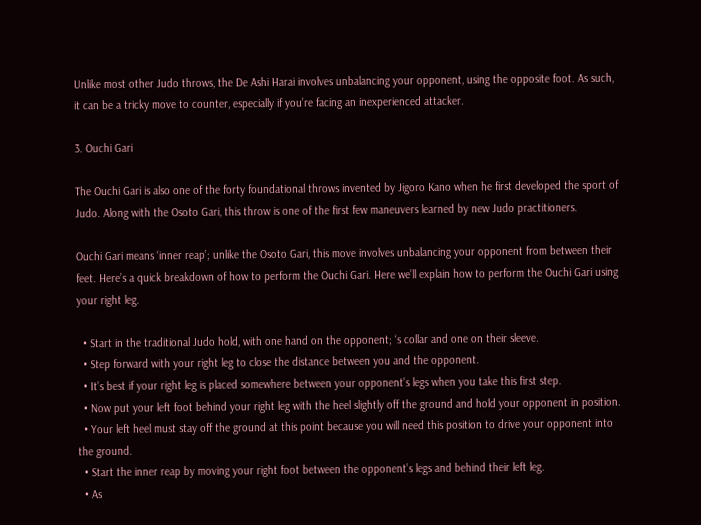Unlike most other Judo throws, the De Ashi Harai involves unbalancing your opponent, using the opposite foot. As such, it can be a tricky move to counter, especially if you’re facing an inexperienced attacker.

3. Ouchi Gari

The Ouchi Gari is also one of the forty foundational throws invented by Jigoro Kano when he first developed the sport of Judo. Along with the Osoto Gari, this throw is one of the first few maneuvers learned by new Judo practitioners.

Ouchi Gari means ‘inner reap’; unlike the Osoto Gari, this move involves unbalancing your opponent from between their feet. Here’s a quick breakdown of how to perform the Ouchi Gari. Here we’ll explain how to perform the Ouchi Gari using your right leg.

  • Start in the traditional Judo hold, with one hand on the opponent; ‘s collar and one on their sleeve.
  • Step forward with your right leg to close the distance between you and the opponent.
  • It’s best if your right leg is placed somewhere between your opponent’s legs when you take this first step.
  • Now put your left foot behind your right leg with the heel slightly off the ground and hold your opponent in position.
  • Your left heel must stay off the ground at this point because you will need this position to drive your opponent into the ground.
  • Start the inner reap by moving your right foot between the opponent’s legs and behind their left leg.
  • As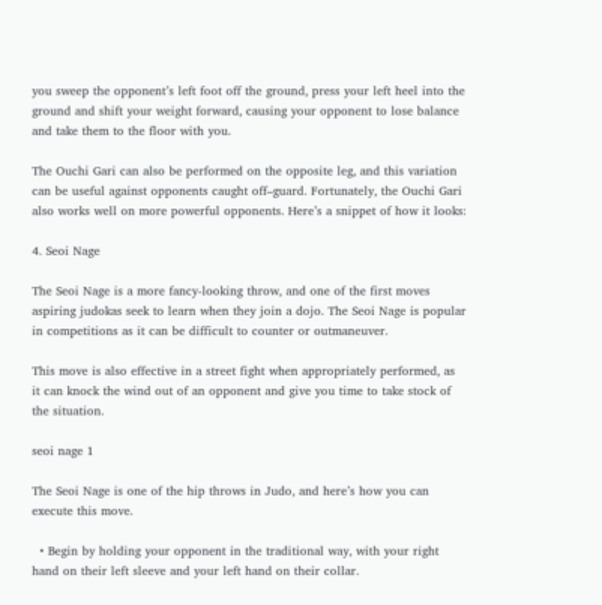you sweep the opponent’s left foot off the ground, press your left heel into the ground and shift your weight forward, causing your opponent to lose balance and take them to the floor with you.

The Ouchi Gari can also be performed on the opposite leg, and this variation can be useful against opponents caught off–guard. Fortunately, the Ouchi Gari also works well on more powerful opponents. Here’s a snippet of how it looks:

4. Seoi Nage

The Seoi Nage is a more fancy-looking throw, and one of the first moves aspiring judokas seek to learn when they join a dojo. The Seoi Nage is popular in competitions as it can be difficult to counter or outmaneuver.

This move is also effective in a street fight when appropriately performed, as it can knock the wind out of an opponent and give you time to take stock of the situation.

seoi nage 1

The Seoi Nage is one of the hip throws in Judo, and here’s how you can execute this move.

  • Begin by holding your opponent in the traditional way, with your right hand on their left sleeve and your left hand on their collar.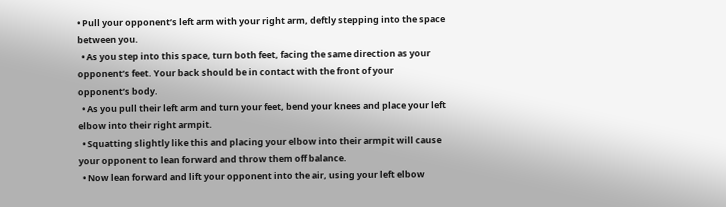• Pull your opponent’s left arm with your right arm, deftly stepping into the space between you.
  • As you step into this space, turn both feet, facing the same direction as your opponent’s feet. Your back should be in contact with the front of your opponent’s body.
  • As you pull their left arm and turn your feet, bend your knees and place your left elbow into their right armpit.
  • Squatting slightly like this and placing your elbow into their armpit will cause your opponent to lean forward and throw them off balance.
  • Now lean forward and lift your opponent into the air, using your left elbow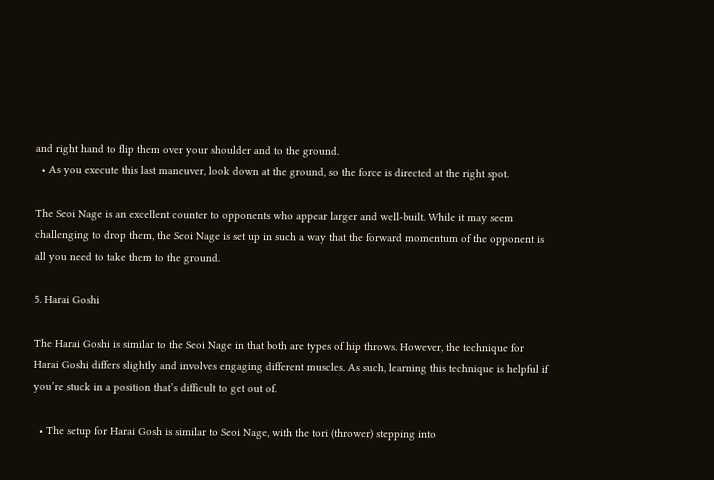and right hand to flip them over your shoulder and to the ground.
  • As you execute this last maneuver, look down at the ground, so the force is directed at the right spot.

The Seoi Nage is an excellent counter to opponents who appear larger and well-built. While it may seem challenging to drop them, the Seoi Nage is set up in such a way that the forward momentum of the opponent is all you need to take them to the ground.

5. Harai Goshi

The Harai Goshi is similar to the Seoi Nage in that both are types of hip throws. However, the technique for Harai Goshi differs slightly and involves engaging different muscles. As such, learning this technique is helpful if you’re stuck in a position that’s difficult to get out of.

  • The setup for Harai Gosh is similar to Seoi Nage, with the tori (thrower) stepping into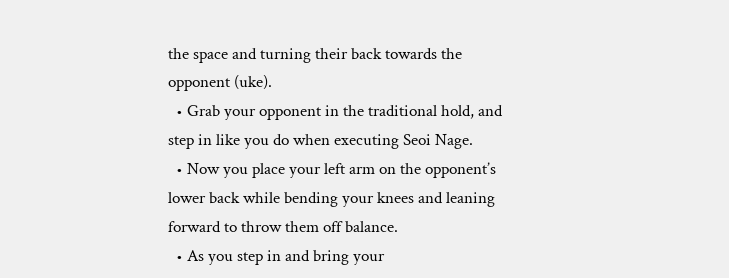the space and turning their back towards the opponent (uke).
  • Grab your opponent in the traditional hold, and step in like you do when executing Seoi Nage.
  • Now you place your left arm on the opponent’s lower back while bending your knees and leaning forward to throw them off balance.
  • As you step in and bring your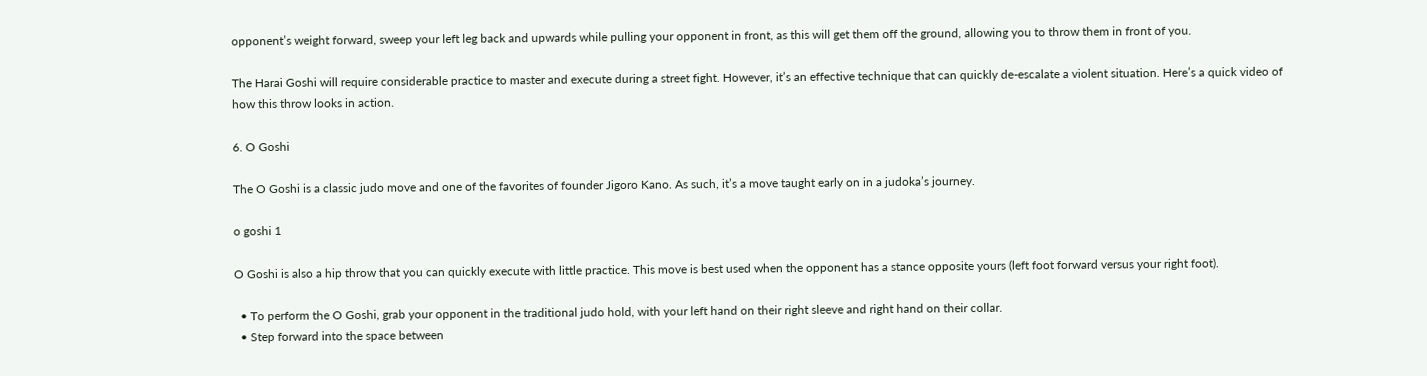opponent’s weight forward, sweep your left leg back and upwards while pulling your opponent in front, as this will get them off the ground, allowing you to throw them in front of you.

The Harai Goshi will require considerable practice to master and execute during a street fight. However, it’s an effective technique that can quickly de-escalate a violent situation. Here’s a quick video of how this throw looks in action.

6. O Goshi

The O Goshi is a classic judo move and one of the favorites of founder Jigoro Kano. As such, it’s a move taught early on in a judoka’s journey.

o goshi 1

O Goshi is also a hip throw that you can quickly execute with little practice. This move is best used when the opponent has a stance opposite yours (left foot forward versus your right foot).

  • To perform the O Goshi, grab your opponent in the traditional judo hold, with your left hand on their right sleeve and right hand on their collar.
  • Step forward into the space between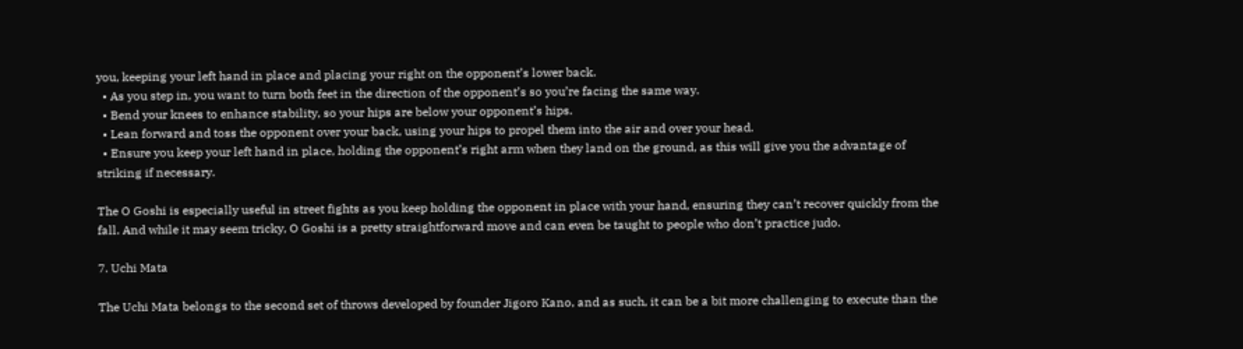you, keeping your left hand in place and placing your right on the opponent’s lower back.
  • As you step in, you want to turn both feet in the direction of the opponent’s so you’re facing the same way.
  • Bend your knees to enhance stability, so your hips are below your opponent’s hips.
  • Lean forward and toss the opponent over your back, using your hips to propel them into the air and over your head.
  • Ensure you keep your left hand in place, holding the opponent’s right arm when they land on the ground, as this will give you the advantage of striking if necessary.

The O Goshi is especially useful in street fights as you keep holding the opponent in place with your hand, ensuring they can’t recover quickly from the fall. And while it may seem tricky, O Goshi is a pretty straightforward move and can even be taught to people who don’t practice judo.

7. Uchi Mata

The Uchi Mata belongs to the second set of throws developed by founder Jigoro Kano, and as such, it can be a bit more challenging to execute than the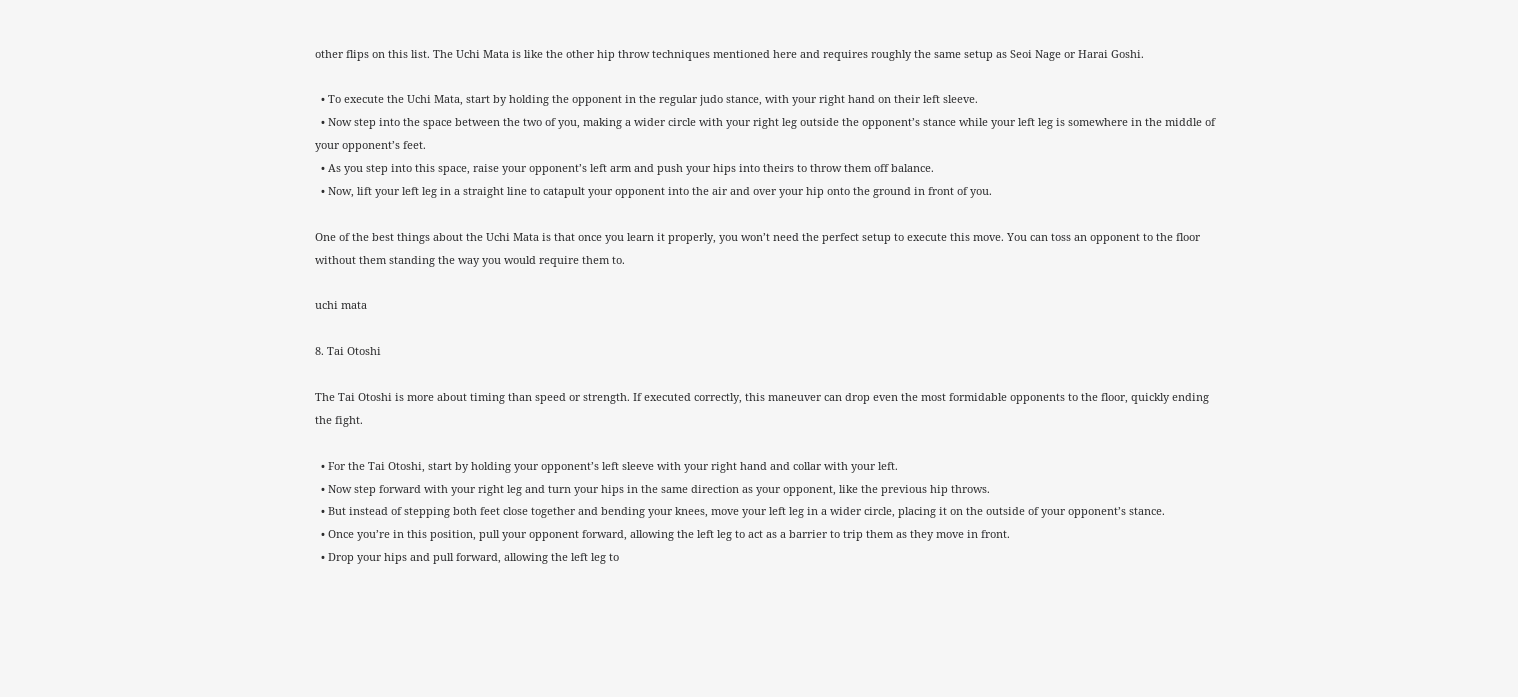other flips on this list. The Uchi Mata is like the other hip throw techniques mentioned here and requires roughly the same setup as Seoi Nage or Harai Goshi.

  • To execute the Uchi Mata, start by holding the opponent in the regular judo stance, with your right hand on their left sleeve.
  • Now step into the space between the two of you, making a wider circle with your right leg outside the opponent’s stance while your left leg is somewhere in the middle of your opponent’s feet.
  • As you step into this space, raise your opponent’s left arm and push your hips into theirs to throw them off balance.
  • Now, lift your left leg in a straight line to catapult your opponent into the air and over your hip onto the ground in front of you.

One of the best things about the Uchi Mata is that once you learn it properly, you won’t need the perfect setup to execute this move. You can toss an opponent to the floor without them standing the way you would require them to.

uchi mata

8. Tai Otoshi

The Tai Otoshi is more about timing than speed or strength. If executed correctly, this maneuver can drop even the most formidable opponents to the floor, quickly ending the fight.

  • For the Tai Otoshi, start by holding your opponent’s left sleeve with your right hand and collar with your left.
  • Now step forward with your right leg and turn your hips in the same direction as your opponent, like the previous hip throws.
  • But instead of stepping both feet close together and bending your knees, move your left leg in a wider circle, placing it on the outside of your opponent’s stance.
  • Once you’re in this position, pull your opponent forward, allowing the left leg to act as a barrier to trip them as they move in front.
  • Drop your hips and pull forward, allowing the left leg to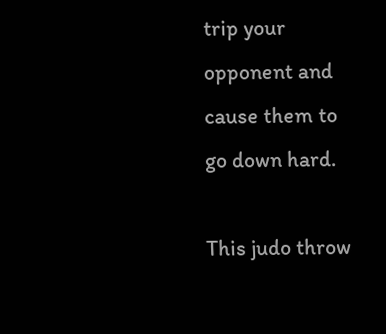trip your opponent and cause them to go down hard.

This judo throw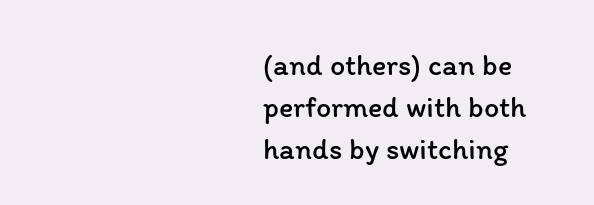(and others) can be performed with both hands by switching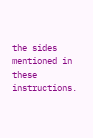the sides mentioned in these instructions.